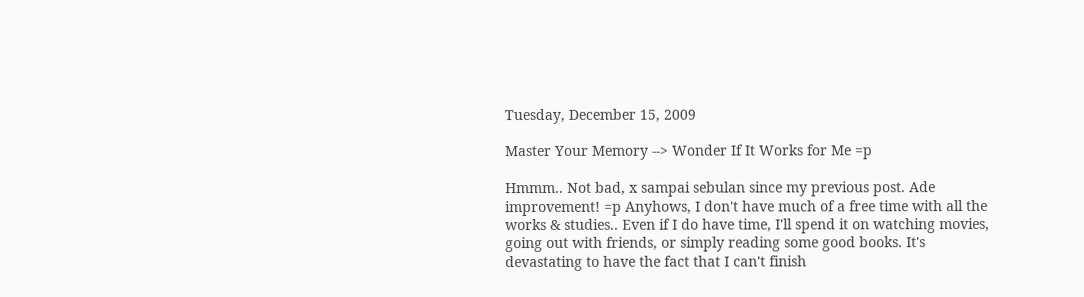Tuesday, December 15, 2009

Master Your Memory --> Wonder If It Works for Me =p

Hmmm.. Not bad, x sampai sebulan since my previous post. Ade improvement! =p Anyhows, I don't have much of a free time with all the works & studies.. Even if I do have time, I'll spend it on watching movies, going out with friends, or simply reading some good books. It's devastating to have the fact that I can't finish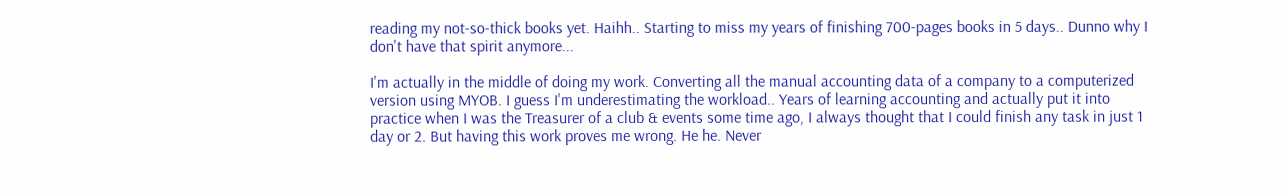reading my not-so-thick books yet. Haihh.. Starting to miss my years of finishing 700-pages books in 5 days.. Dunno why I don't have that spirit anymore...

I'm actually in the middle of doing my work. Converting all the manual accounting data of a company to a computerized version using MYOB. I guess I'm underestimating the workload.. Years of learning accounting and actually put it into practice when I was the Treasurer of a club & events some time ago, I always thought that I could finish any task in just 1 day or 2. But having this work proves me wrong. He he. Never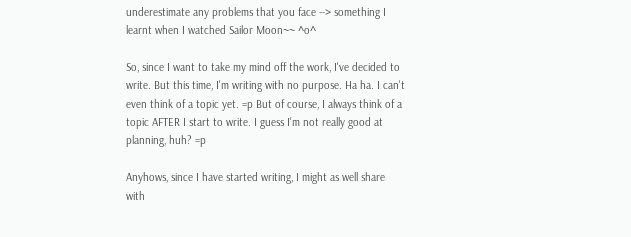underestimate any problems that you face --> something I learnt when I watched Sailor Moon~~ ^o^

So, since I want to take my mind off the work, I've decided to write. But this time, I'm writing with no purpose. Ha ha. I can't even think of a topic yet. =p But of course, I always think of a topic AFTER I start to write. I guess I'm not really good at planning, huh? =p

Anyhows, since I have started writing, I might as well share with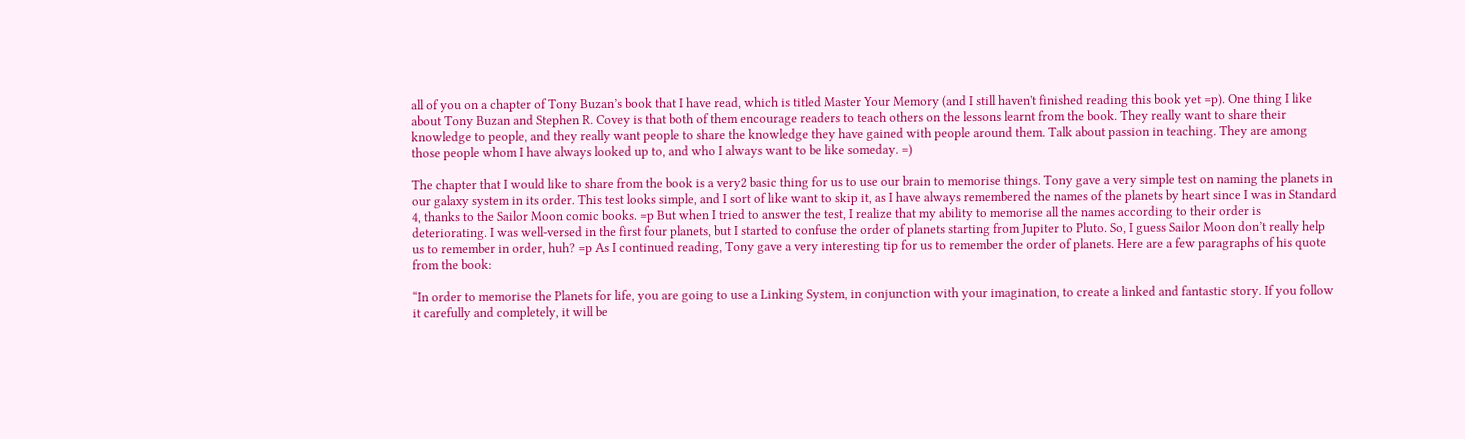all of you on a chapter of Tony Buzan’s book that I have read, which is titled Master Your Memory (and I still haven't finished reading this book yet =p). One thing I like about Tony Buzan and Stephen R. Covey is that both of them encourage readers to teach others on the lessons learnt from the book. They really want to share their knowledge to people, and they really want people to share the knowledge they have gained with people around them. Talk about passion in teaching. They are among those people whom I have always looked up to, and who I always want to be like someday. =)

The chapter that I would like to share from the book is a very2 basic thing for us to use our brain to memorise things. Tony gave a very simple test on naming the planets in our galaxy system in its order. This test looks simple, and I sort of like want to skip it, as I have always remembered the names of the planets by heart since I was in Standard 4, thanks to the Sailor Moon comic books. =p But when I tried to answer the test, I realize that my ability to memorise all the names according to their order is deteriorating. I was well-versed in the first four planets, but I started to confuse the order of planets starting from Jupiter to Pluto. So, I guess Sailor Moon don’t really help us to remember in order, huh? =p As I continued reading, Tony gave a very interesting tip for us to remember the order of planets. Here are a few paragraphs of his quote from the book:

“In order to memorise the Planets for life, you are going to use a Linking System, in conjunction with your imagination, to create a linked and fantastic story. If you follow it carefully and completely, it will be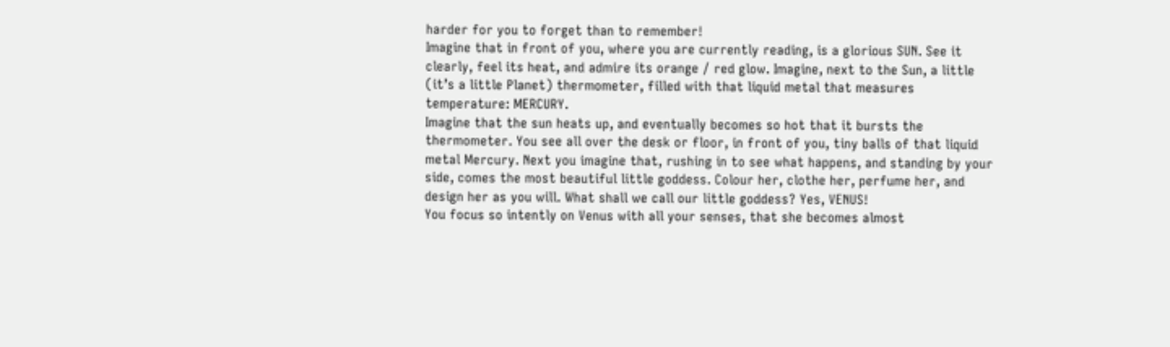harder for you to forget than to remember!
Imagine that in front of you, where you are currently reading, is a glorious SUN. See it clearly, feel its heat, and admire its orange / red glow. Imagine, next to the Sun, a little (it’s a little Planet) thermometer, filled with that liquid metal that measures temperature: MERCURY.
Imagine that the sun heats up, and eventually becomes so hot that it bursts the thermometer. You see all over the desk or floor, in front of you, tiny balls of that liquid metal Mercury. Next you imagine that, rushing in to see what happens, and standing by your side, comes the most beautiful little goddess. Colour her, clothe her, perfume her, and design her as you will. What shall we call our little goddess? Yes, VENUS!
You focus so intently on Venus with all your senses, that she becomes almost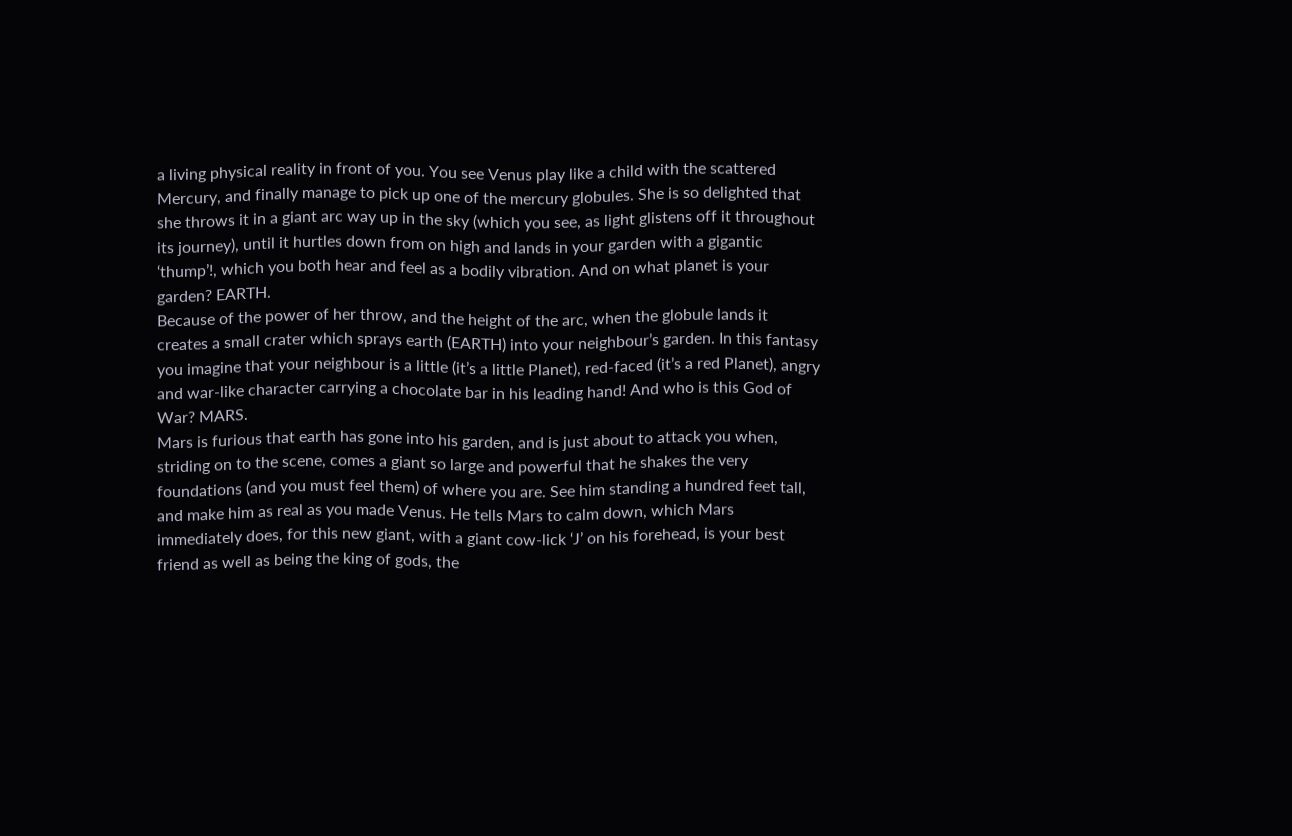a living physical reality in front of you. You see Venus play like a child with the scattered Mercury, and finally manage to pick up one of the mercury globules. She is so delighted that she throws it in a giant arc way up in the sky (which you see, as light glistens off it throughout its journey), until it hurtles down from on high and lands in your garden with a gigantic ‘thump’!, which you both hear and feel as a bodily vibration. And on what planet is your garden? EARTH.
Because of the power of her throw, and the height of the arc, when the globule lands it creates a small crater which sprays earth (EARTH) into your neighbour’s garden. In this fantasy you imagine that your neighbour is a little (it’s a little Planet), red-faced (it’s a red Planet), angry and war-like character carrying a chocolate bar in his leading hand! And who is this God of War? MARS.
Mars is furious that earth has gone into his garden, and is just about to attack you when, striding on to the scene, comes a giant so large and powerful that he shakes the very foundations (and you must feel them) of where you are. See him standing a hundred feet tall, and make him as real as you made Venus. He tells Mars to calm down, which Mars immediately does, for this new giant, with a giant cow-lick ‘J’ on his forehead, is your best friend as well as being the king of gods, the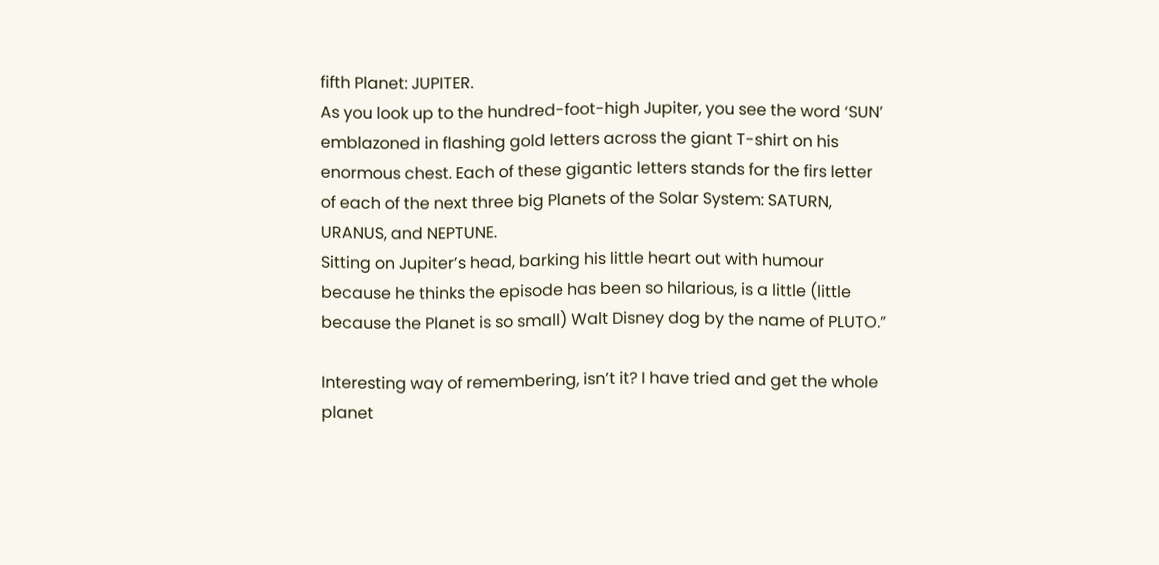fifth Planet: JUPITER.
As you look up to the hundred-foot-high Jupiter, you see the word ‘SUN’ emblazoned in flashing gold letters across the giant T-shirt on his enormous chest. Each of these gigantic letters stands for the firs letter of each of the next three big Planets of the Solar System: SATURN, URANUS, and NEPTUNE.
Sitting on Jupiter’s head, barking his little heart out with humour because he thinks the episode has been so hilarious, is a little (little because the Planet is so small) Walt Disney dog by the name of PLUTO.”

Interesting way of remembering, isn’t it? I have tried and get the whole planet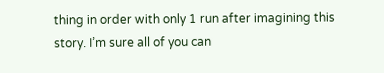thing in order with only 1 run after imagining this story. I’m sure all of you can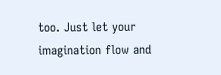too. Just let your imagination flow and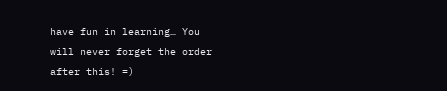have fun in learning… You will never forget the order after this! =)